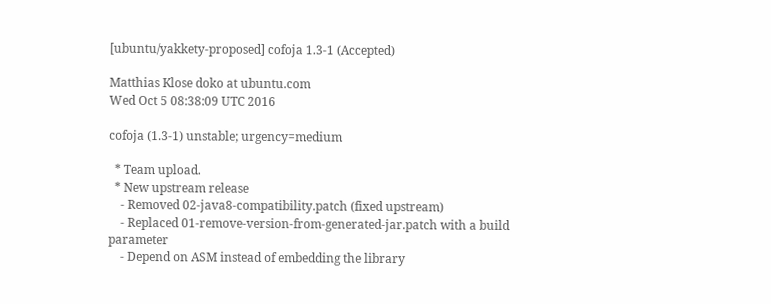[ubuntu/yakkety-proposed] cofoja 1.3-1 (Accepted)

Matthias Klose doko at ubuntu.com
Wed Oct 5 08:38:09 UTC 2016

cofoja (1.3-1) unstable; urgency=medium

  * Team upload.
  * New upstream release
    - Removed 02-java8-compatibility.patch (fixed upstream)
    - Replaced 01-remove-version-from-generated-jar.patch with a build parameter
    - Depend on ASM instead of embedding the library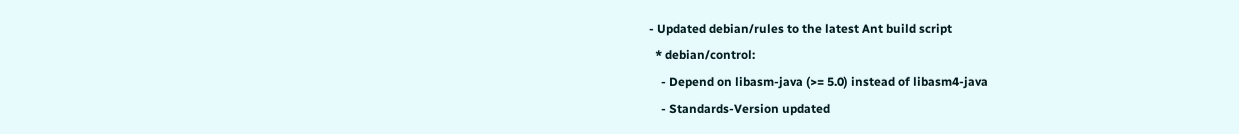- Updated debian/rules to the latest Ant build script
  * debian/control:
    - Depend on libasm-java (>= 5.0) instead of libasm4-java
    - Standards-Version updated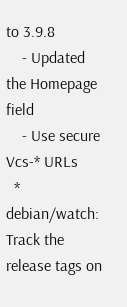to 3.9.8
    - Updated the Homepage field
    - Use secure Vcs-* URLs
  * debian/watch: Track the release tags on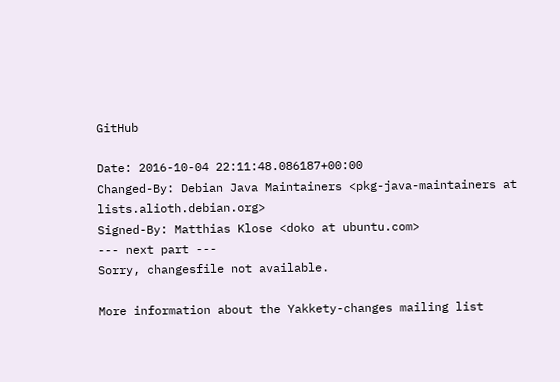GitHub

Date: 2016-10-04 22:11:48.086187+00:00
Changed-By: Debian Java Maintainers <pkg-java-maintainers at lists.alioth.debian.org>
Signed-By: Matthias Klose <doko at ubuntu.com>
--- next part ---
Sorry, changesfile not available.

More information about the Yakkety-changes mailing list